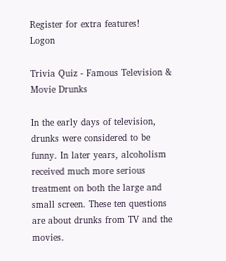Register for extra features!    Logon

Trivia Quiz - Famous Television & Movie Drunks

In the early days of television, drunks were considered to be funny. In later years, alcoholism received much more serious treatment on both the large and small screen. These ten questions are about drunks from TV and the movies.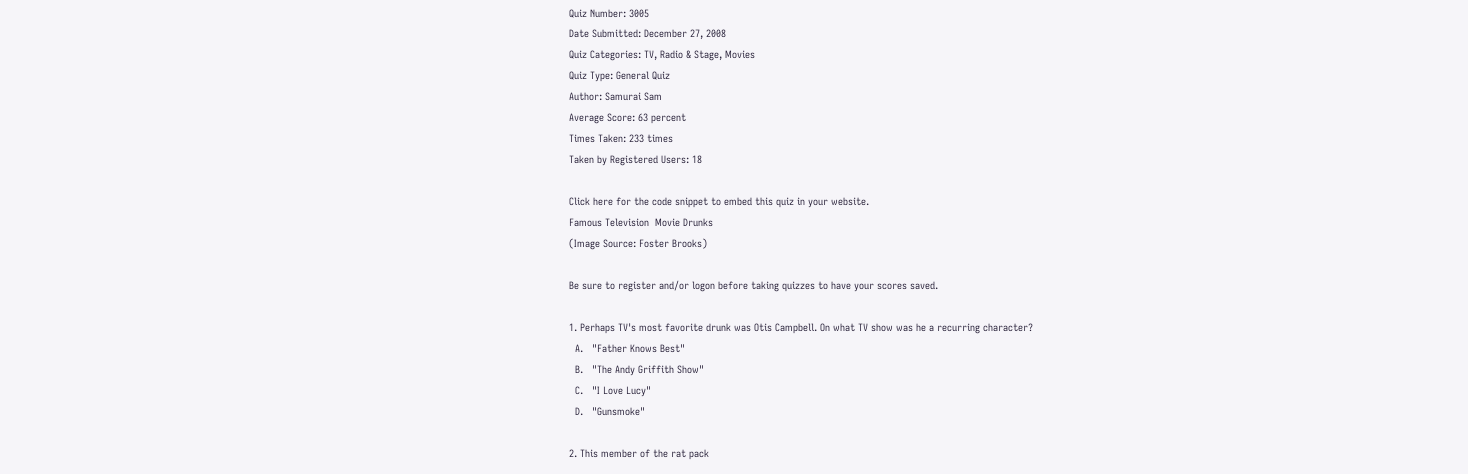Quiz Number: 3005
Date Submitted: December 27, 2008
Quiz Categories: TV, Radio & Stage, Movies
Quiz Type: General Quiz
Author: Samurai Sam
Average Score: 63 percent
Times Taken: 233 times
Taken by Registered Users: 18

Click here for the code snippet to embed this quiz in your website.
Famous Television  Movie Drunks
(Image Source: Foster Brooks)

Be sure to register and/or logon before taking quizzes to have your scores saved.

1. Perhaps TV's most favorite drunk was Otis Campbell. On what TV show was he a recurring character?
  A.   "Father Knows Best"
  B.   "The Andy Griffith Show"
  C.   "I Love Lucy"
  D.   "Gunsmoke"

2. This member of the rat pack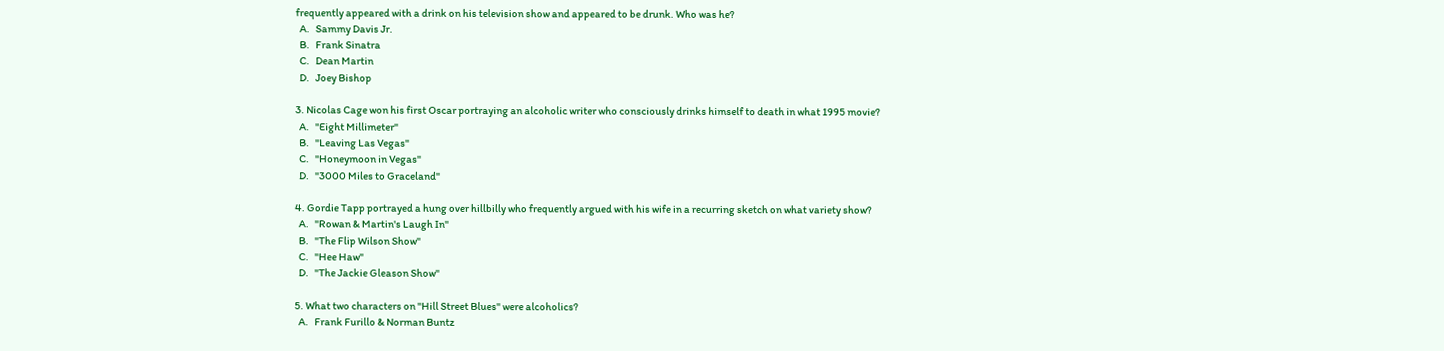frequently appeared with a drink on his television show and appeared to be drunk. Who was he?
  A.   Sammy Davis Jr.
  B.   Frank Sinatra
  C.   Dean Martin
  D.   Joey Bishop

3. Nicolas Cage won his first Oscar portraying an alcoholic writer who consciously drinks himself to death in what 1995 movie?
  A.   "Eight Millimeter"
  B.   "Leaving Las Vegas"
  C.   "Honeymoon in Vegas"
  D.   "3000 Miles to Graceland"

4. Gordie Tapp portrayed a hung over hillbilly who frequently argued with his wife in a recurring sketch on what variety show?
  A.   "Rowan & Martin's Laugh In"
  B.   "The Flip Wilson Show"
  C.   "Hee Haw"
  D.   "The Jackie Gleason Show"

5. What two characters on "Hill Street Blues" were alcoholics?
  A.   Frank Furillo & Norman Buntz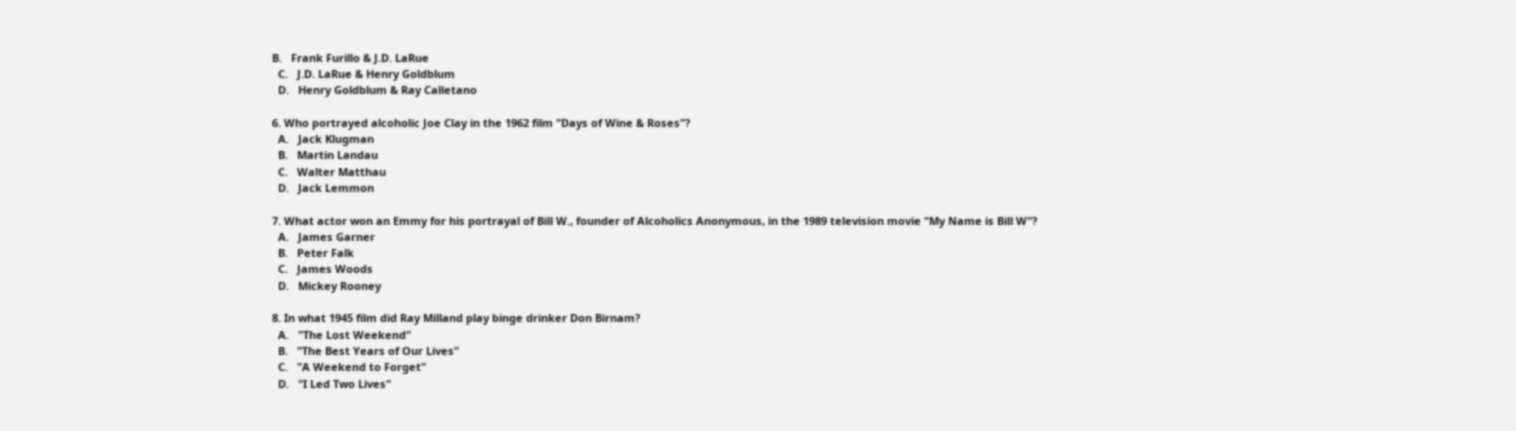B.   Frank Furillo & J.D. LaRue
  C.   J.D. LaRue & Henry Goldblum
  D.   Henry Goldblum & Ray Calletano

6. Who portrayed alcoholic Joe Clay in the 1962 film "Days of Wine & Roses"?
  A.   Jack Klugman
  B.   Martin Landau
  C.   Walter Matthau
  D.   Jack Lemmon

7. What actor won an Emmy for his portrayal of Bill W., founder of Alcoholics Anonymous, in the 1989 television movie "My Name is Bill W"?
  A.   James Garner
  B.   Peter Falk
  C.   James Woods
  D.   Mickey Rooney

8. In what 1945 film did Ray Milland play binge drinker Don Birnam?
  A.   "The Lost Weekend"
  B.   "The Best Years of Our Lives"
  C.   "A Weekend to Forget"
  D.   "I Led Two Lives"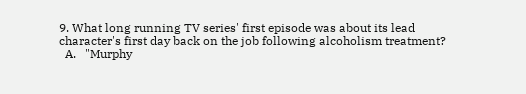9. What long running TV series' first episode was about its lead character's first day back on the job following alcoholism treatment?
  A.   "Murphy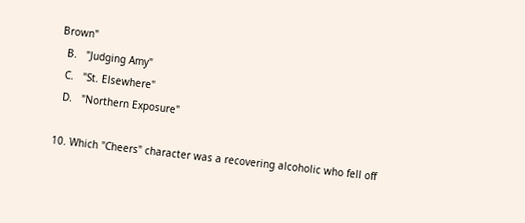Brown"
  B.   "Judging Amy"
  C.   "St. Elsewhere"
  D.   "Northern Exposure"

10. Which "Cheers" character was a recovering alcoholic who fell off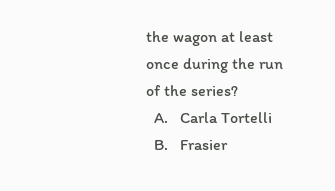the wagon at least once during the run of the series?
  A.   Carla Tortelli
  B.   Frasier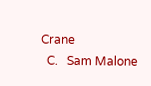Crane
  C.   Sam Malone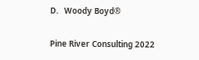D.   Woody Boyd®

Pine River Consulting 2022